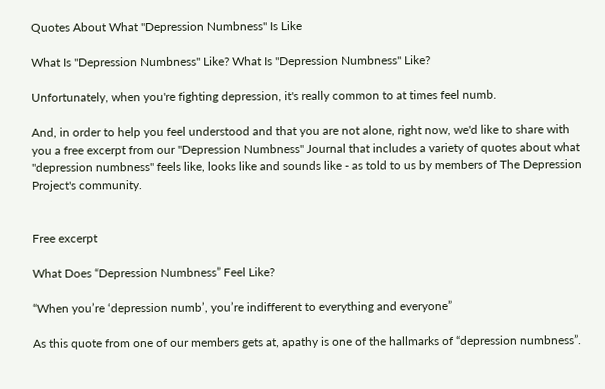Quotes About What "Depression Numbness" Is Like

What Is "Depression Numbness" Like? What Is "Depression Numbness" Like?

Unfortunately, when you're fighting depression, it's really common to at times feel numb.

And, in order to help you feel understood and that you are not alone, right now, we'd like to share with you a free excerpt from our "Depression Numbness" Journal that includes a variety of quotes about what "depression numbness" feels like, looks like and sounds like - as told to us by members of The Depression Project's community.


Free excerpt

What Does “Depression Numbness” Feel Like?

“When you’re ‘depression numb’, you’re indifferent to everything and everyone”

As this quote from one of our members gets at, apathy is one of the hallmarks of “depression numbness”.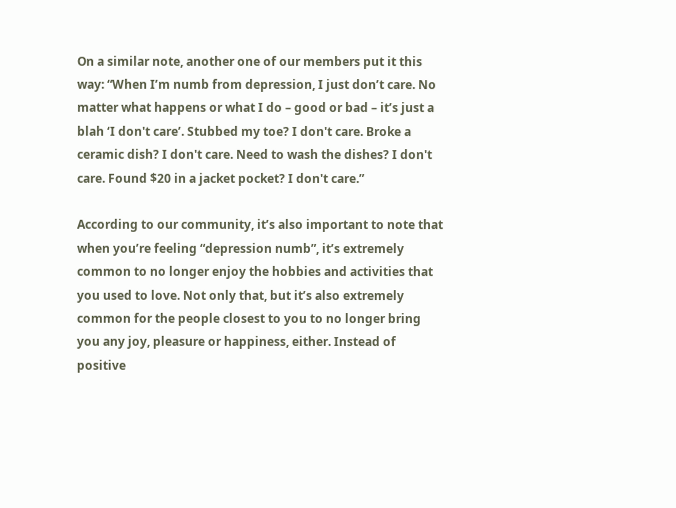On a similar note, another one of our members put it this way: “When I’m numb from depression, I just don’t care. No matter what happens or what I do – good or bad – it’s just a blah ‘I don't care’. Stubbed my toe? I don't care. Broke a ceramic dish? I don't care. Need to wash the dishes? I don't care. Found $20 in a jacket pocket? I don't care.”

According to our community, it’s also important to note that when you’re feeling “depression numb”, it’s extremely common to no longer enjoy the hobbies and activities that you used to love. Not only that, but it’s also extremely common for the people closest to you to no longer bring you any joy, pleasure or happiness, either. Instead of positive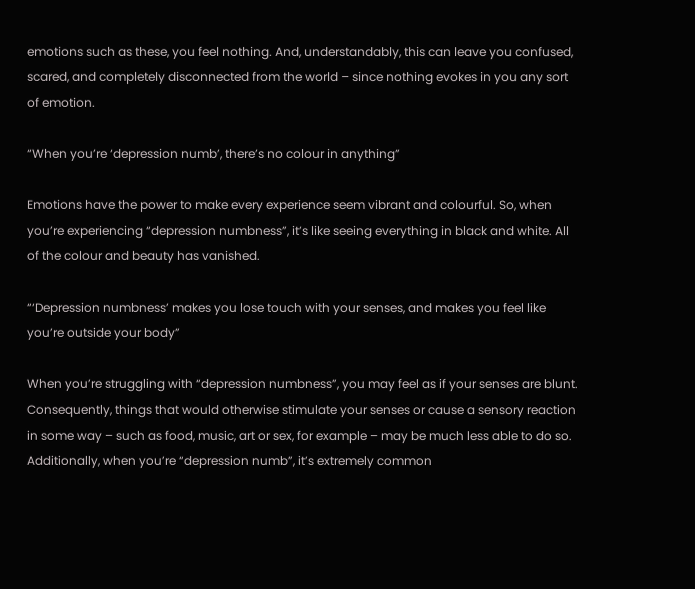emotions such as these, you feel nothing. And, understandably, this can leave you confused, scared, and completely disconnected from the world – since nothing evokes in you any sort of emotion.

“When you’re ‘depression numb’, there’s no colour in anything”

Emotions have the power to make every experience seem vibrant and colourful. So, when you’re experiencing “depression numbness”, it’s like seeing everything in black and white. All of the colour and beauty has vanished.

“‘Depression numbness’ makes you lose touch with your senses, and makes you feel like you’re outside your body”

When you’re struggling with “depression numbness”, you may feel as if your senses are blunt. Consequently, things that would otherwise stimulate your senses or cause a sensory reaction in some way – such as food, music, art or sex, for example – may be much less able to do so. Additionally, when you’re “depression numb”, it’s extremely common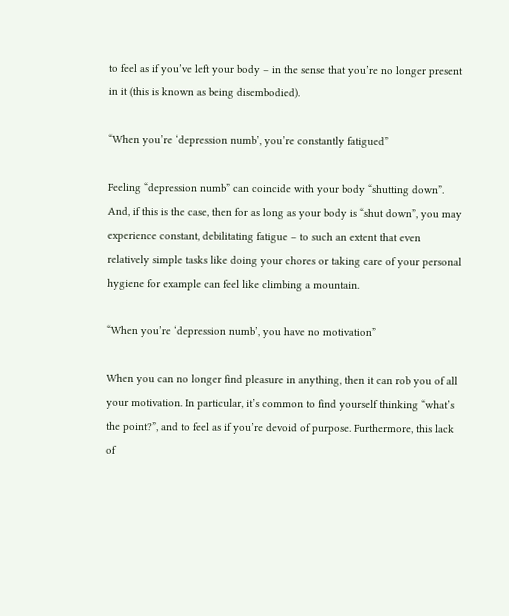to feel as if you’ve left your body – in the sense that you’re no longer present in it (this is known as being disembodied).

“When you’re ‘depression numb’, you’re constantly fatigued”

Feeling “depression numb” can coincide with your body “shutting down”. And, if this is the case, then for as long as your body is “shut down”, you may experience constant, debilitating fatigue – to such an extent that even relatively simple tasks like doing your chores or taking care of your personal hygiene for example can feel like climbing a mountain.

“When you’re ‘depression numb’, you have no motivation”

When you can no longer find pleasure in anything, then it can rob you of all your motivation. In particular, it’s common to find yourself thinking “what’s the point?”, and to feel as if you’re devoid of purpose. Furthermore, this lack of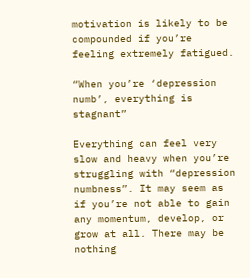motivation is likely to be compounded if you’re feeling extremely fatigued.

“When you’re ‘depression numb’, everything is stagnant”

Everything can feel very slow and heavy when you’re struggling with “depression numbness”. It may seem as if you’re not able to gain any momentum, develop, or grow at all. There may be nothing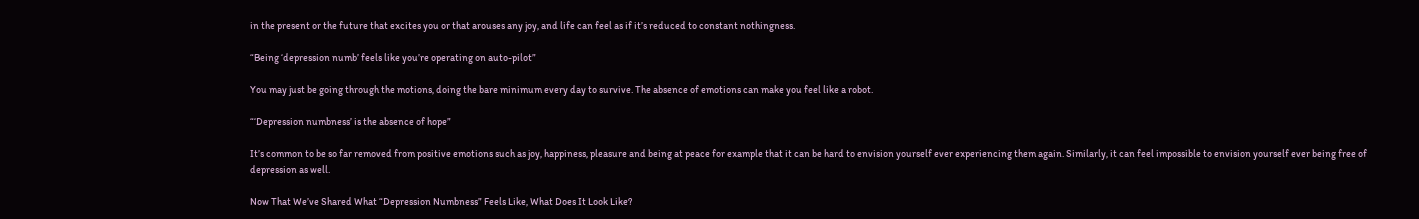in the present or the future that excites you or that arouses any joy, and life can feel as if it’s reduced to constant nothingness.

“Being ‘depression numb’ feels like you’re operating on auto-pilot”

You may just be going through the motions, doing the bare minimum every day to survive. The absence of emotions can make you feel like a robot.

“‘Depression numbness’ is the absence of hope”

It’s common to be so far removed from positive emotions such as joy, happiness, pleasure and being at peace for example that it can be hard to envision yourself ever experiencing them again. Similarly, it can feel impossible to envision yourself ever being free of depression as well.

Now That We’ve Shared What “Depression Numbness” Feels Like, What Does It Look Like?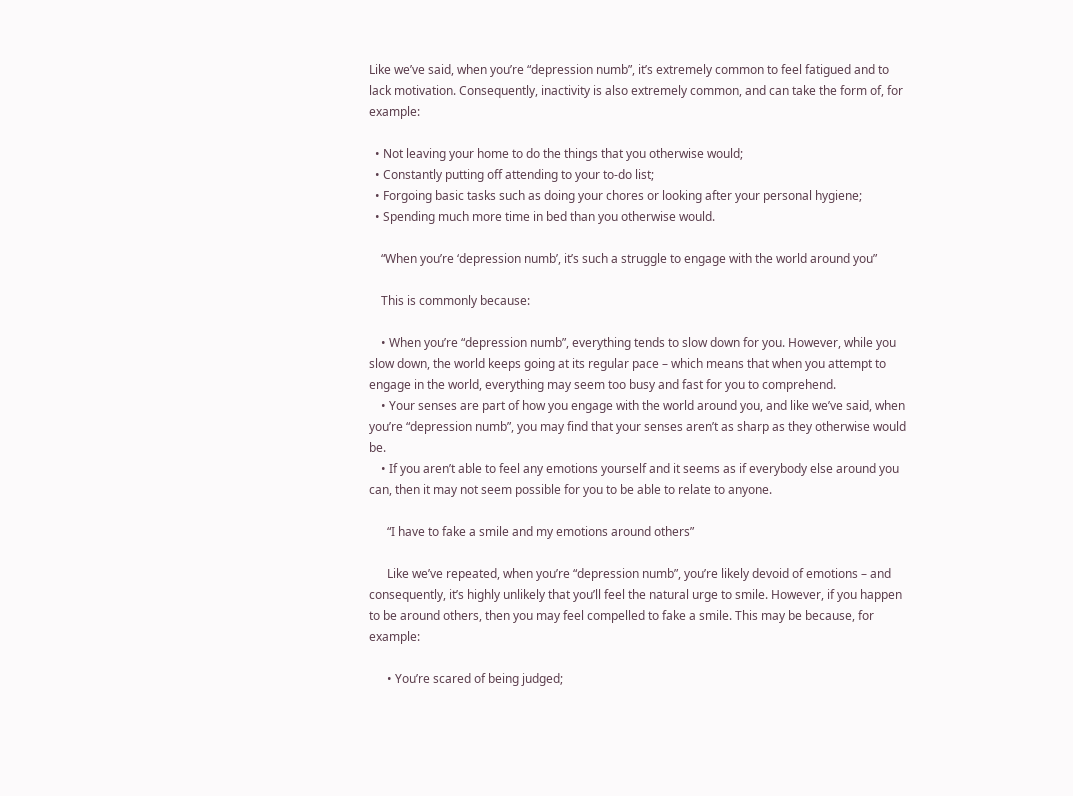Like we’ve said, when you’re “depression numb”, it’s extremely common to feel fatigued and to lack motivation. Consequently, inactivity is also extremely common, and can take the form of, for example:

  • Not leaving your home to do the things that you otherwise would;
  • Constantly putting off attending to your to-do list;
  • Forgoing basic tasks such as doing your chores or looking after your personal hygiene;
  • Spending much more time in bed than you otherwise would.

    “When you’re ‘depression numb’, it’s such a struggle to engage with the world around you”

    This is commonly because:

    • When you’re “depression numb”, everything tends to slow down for you. However, while you slow down, the world keeps going at its regular pace – which means that when you attempt to engage in the world, everything may seem too busy and fast for you to comprehend.
    • Your senses are part of how you engage with the world around you, and like we’ve said, when you’re “depression numb”, you may find that your senses aren’t as sharp as they otherwise would be.
    • If you aren’t able to feel any emotions yourself and it seems as if everybody else around you can, then it may not seem possible for you to be able to relate to anyone.

      “I have to fake a smile and my emotions around others”

      Like we’ve repeated, when you’re “depression numb”, you’re likely devoid of emotions – and consequently, it’s highly unlikely that you’ll feel the natural urge to smile. However, if you happen to be around others, then you may feel compelled to fake a smile. This may be because, for example:

      • You’re scared of being judged;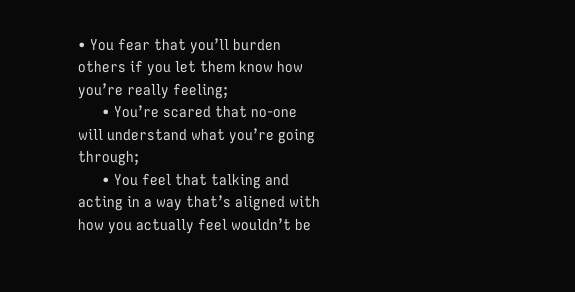• You fear that you’ll burden others if you let them know how you’re really feeling;
      • You’re scared that no-one will understand what you’re going through;
      • You feel that talking and acting in a way that’s aligned with how you actually feel wouldn’t be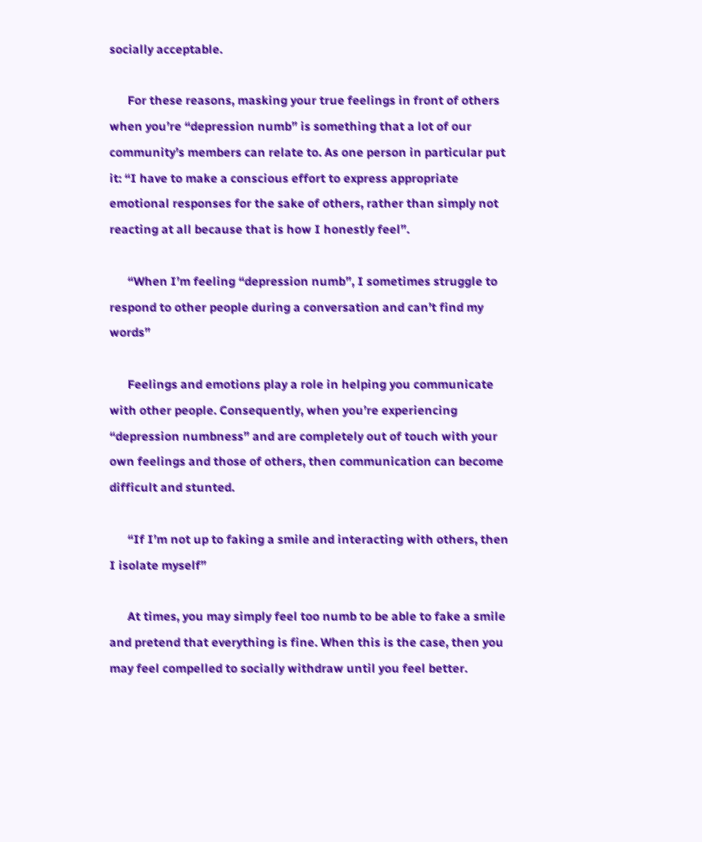socially acceptable.

      For these reasons, masking your true feelings in front of others when you’re “depression numb” is something that a lot of our community’s members can relate to. As one person in particular put it: “I have to make a conscious effort to express appropriate emotional responses for the sake of others, rather than simply not reacting at all because that is how I honestly feel”.

      “When I’m feeling “depression numb”, I sometimes struggle to respond to other people during a conversation and can’t find my words”

      Feelings and emotions play a role in helping you communicate with other people. Consequently, when you’re experiencing “depression numbness” and are completely out of touch with your own feelings and those of others, then communication can become difficult and stunted.

      “If I’m not up to faking a smile and interacting with others, then I isolate myself”

      At times, you may simply feel too numb to be able to fake a smile and pretend that everything is fine. When this is the case, then you may feel compelled to socially withdraw until you feel better.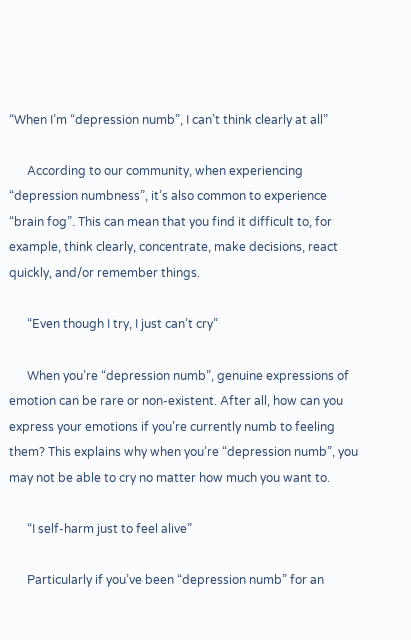“When I’m “depression numb”, I can’t think clearly at all”

      According to our community, when experiencing “depression numbness”, it’s also common to experience “brain fog”. This can mean that you find it difficult to, for example, think clearly, concentrate, make decisions, react quickly, and/or remember things.

      “Even though I try, I just can’t cry”

      When you’re “depression numb”, genuine expressions of emotion can be rare or non-existent. After all, how can you express your emotions if you’re currently numb to feeling them? This explains why when you’re “depression numb”, you may not be able to cry no matter how much you want to.

      “I self-harm just to feel alive”

      Particularly if you’ve been “depression numb” for an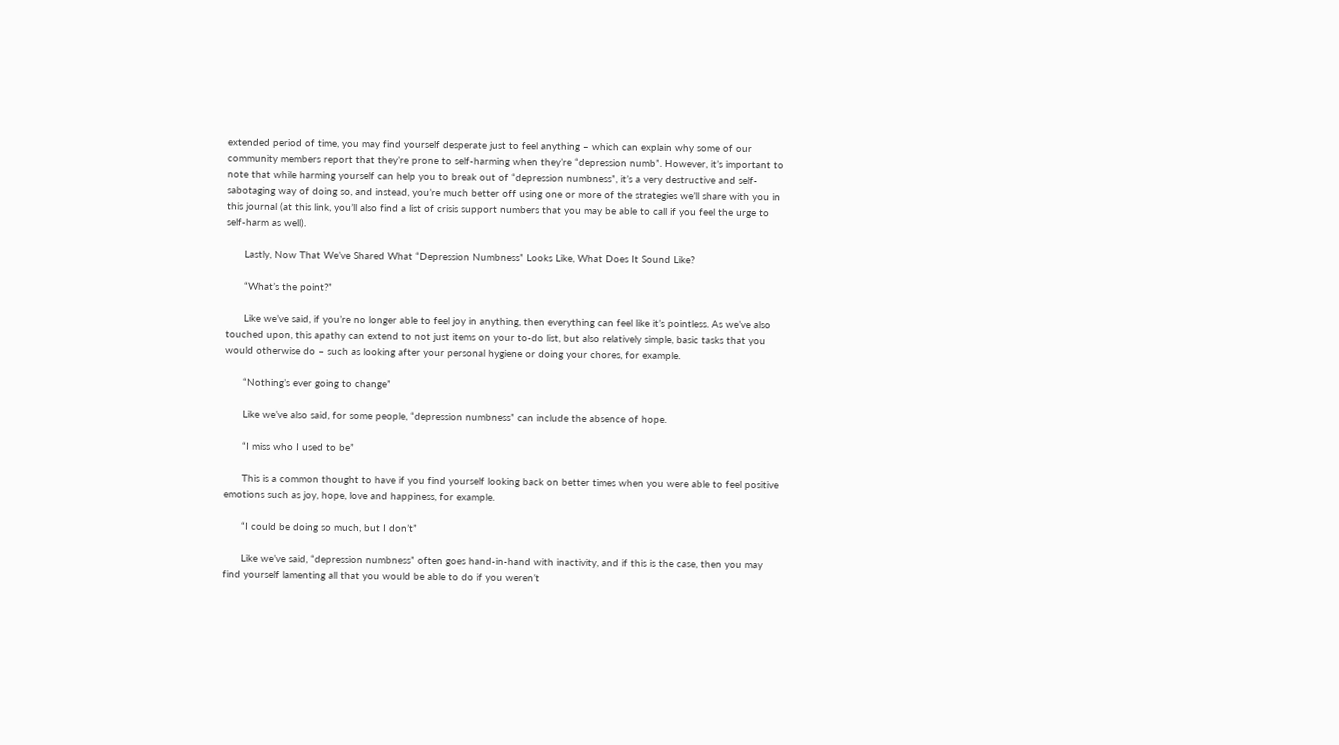extended period of time, you may find yourself desperate just to feel anything – which can explain why some of our community members report that they’re prone to self-harming when they’re “depression numb”. However, it’s important to note that while harming yourself can help you to break out of “depression numbness”, it’s a very destructive and self-sabotaging way of doing so, and instead, you’re much better off using one or more of the strategies we’ll share with you in this journal (at this link, you’ll also find a list of crisis support numbers that you may be able to call if you feel the urge to self-harm as well).

      Lastly, Now That We’ve Shared What “Depression Numbness” Looks Like, What Does It Sound Like?

      “What’s the point?”

      Like we’ve said, if you’re no longer able to feel joy in anything, then everything can feel like it’s pointless. As we’ve also touched upon, this apathy can extend to not just items on your to-do list, but also relatively simple, basic tasks that you would otherwise do – such as looking after your personal hygiene or doing your chores, for example.

      “Nothing’s ever going to change”

      Like we’ve also said, for some people, “depression numbness” can include the absence of hope.

      “I miss who I used to be”

      This is a common thought to have if you find yourself looking back on better times when you were able to feel positive emotions such as joy, hope, love and happiness, for example.

      “I could be doing so much, but I don’t”

      Like we’ve said, “depression numbness” often goes hand-in-hand with inactivity, and if this is the case, then you may find yourself lamenting all that you would be able to do if you weren’t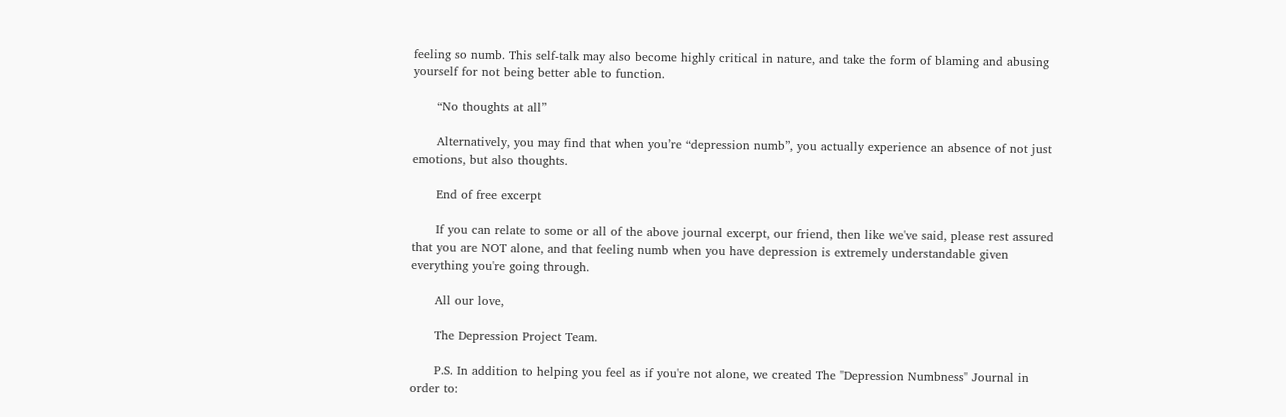feeling so numb. This self-talk may also become highly critical in nature, and take the form of blaming and abusing yourself for not being better able to function.

      “No thoughts at all”

      Alternatively, you may find that when you’re “depression numb”, you actually experience an absence of not just emotions, but also thoughts.

      End of free excerpt

      If you can relate to some or all of the above journal excerpt, our friend, then like we've said, please rest assured that you are NOT alone, and that feeling numb when you have depression is extremely understandable given everything you're going through.

      All our love,

      The Depression Project Team.

      P.S. In addition to helping you feel as if you're not alone, we created The "Depression Numbness" Journal in order to: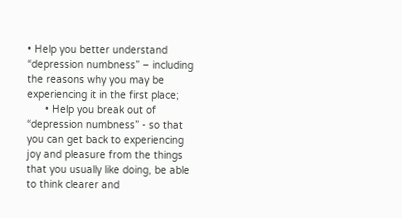• Help you better understand “depression numbness” – including the reasons why you may be experiencing it in the first place;
      • Help you break out of “depression numbness” - so that you can get back to experiencing joy and pleasure from the things that you usually like doing, be able to think clearer and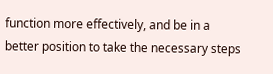function more effectively, and be in a better position to take the necessary steps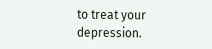to treat your depression.